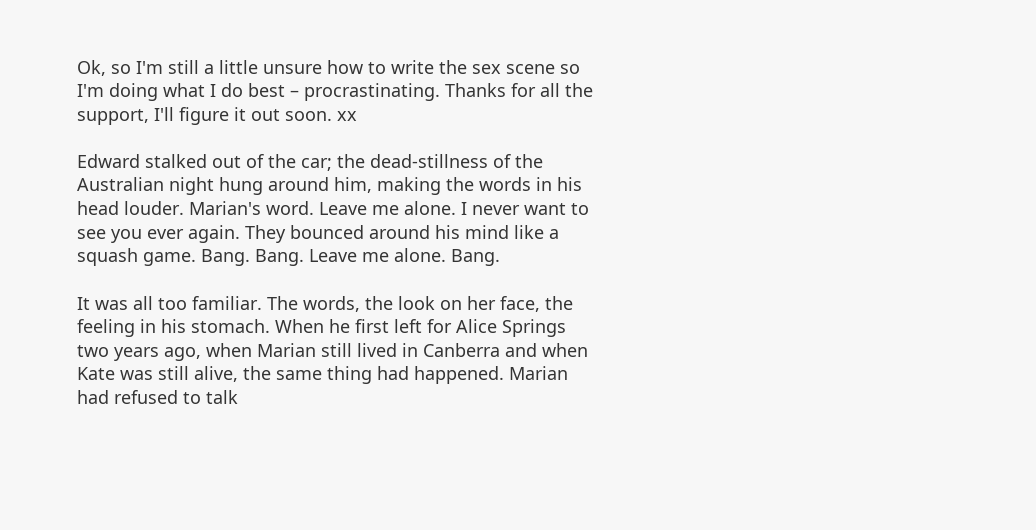Ok, so I'm still a little unsure how to write the sex scene so I'm doing what I do best – procrastinating. Thanks for all the support, I'll figure it out soon. xx

Edward stalked out of the car; the dead-stillness of the Australian night hung around him, making the words in his head louder. Marian's word. Leave me alone. I never want to see you ever again. They bounced around his mind like a squash game. Bang. Bang. Leave me alone. Bang.

It was all too familiar. The words, the look on her face, the feeling in his stomach. When he first left for Alice Springs two years ago, when Marian still lived in Canberra and when Kate was still alive, the same thing had happened. Marian had refused to talk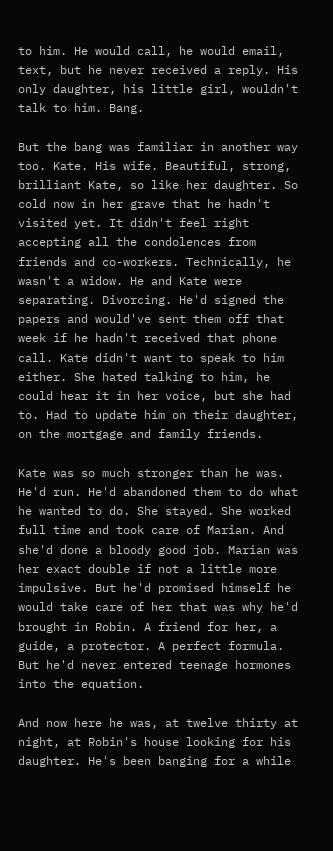to him. He would call, he would email, text, but he never received a reply. His only daughter, his little girl, wouldn't talk to him. Bang.

But the bang was familiar in another way too. Kate. His wife. Beautiful, strong, brilliant Kate, so like her daughter. So cold now in her grave that he hadn't visited yet. It didn't feel right accepting all the condolences from friends and co-workers. Technically, he wasn't a widow. He and Kate were separating. Divorcing. He'd signed the papers and would've sent them off that week if he hadn't received that phone call. Kate didn't want to speak to him either. She hated talking to him, he could hear it in her voice, but she had to. Had to update him on their daughter, on the mortgage and family friends.

Kate was so much stronger than he was. He'd run. He'd abandoned them to do what he wanted to do. She stayed. She worked full time and took care of Marian. And she'd done a bloody good job. Marian was her exact double if not a little more impulsive. But he'd promised himself he would take care of her that was why he'd brought in Robin. A friend for her, a guide, a protector. A perfect formula. But he'd never entered teenage hormones into the equation.

And now here he was, at twelve thirty at night, at Robin's house looking for his daughter. He's been banging for a while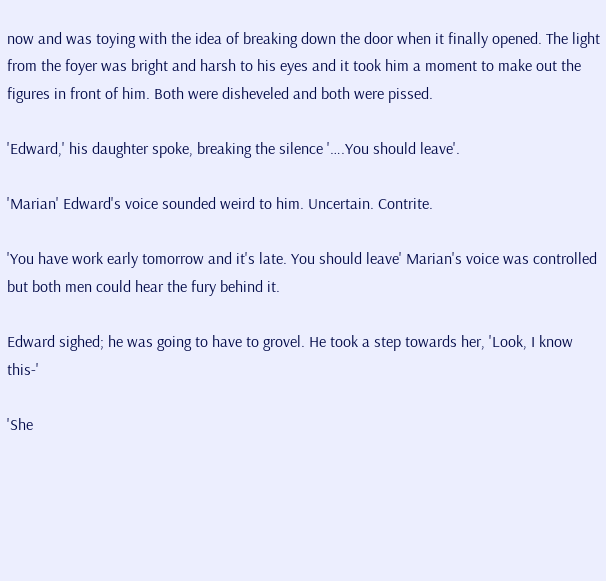now and was toying with the idea of breaking down the door when it finally opened. The light from the foyer was bright and harsh to his eyes and it took him a moment to make out the figures in front of him. Both were disheveled and both were pissed.

'Edward,' his daughter spoke, breaking the silence '….You should leave'.

'Marian' Edward's voice sounded weird to him. Uncertain. Contrite.

'You have work early tomorrow and it's late. You should leave' Marian's voice was controlled but both men could hear the fury behind it.

Edward sighed; he was going to have to grovel. He took a step towards her, 'Look, I know this-'

'She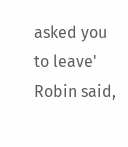asked you to leave' Robin said,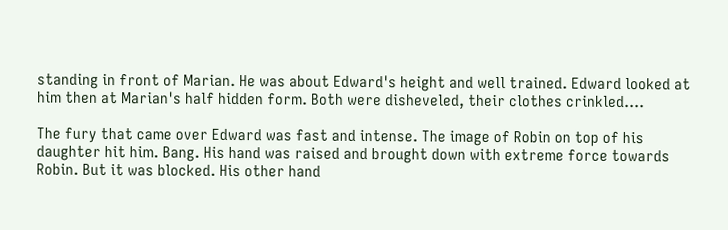standing in front of Marian. He was about Edward's height and well trained. Edward looked at him then at Marian's half hidden form. Both were disheveled, their clothes crinkled….

The fury that came over Edward was fast and intense. The image of Robin on top of his daughter hit him. Bang. His hand was raised and brought down with extreme force towards Robin. But it was blocked. His other hand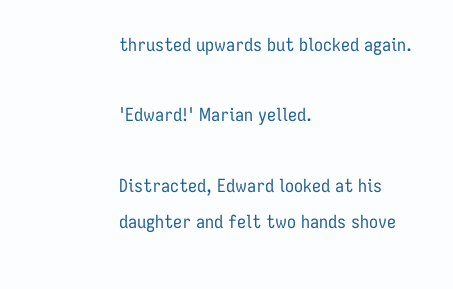thrusted upwards but blocked again.

'Edward!' Marian yelled.

Distracted, Edward looked at his daughter and felt two hands shove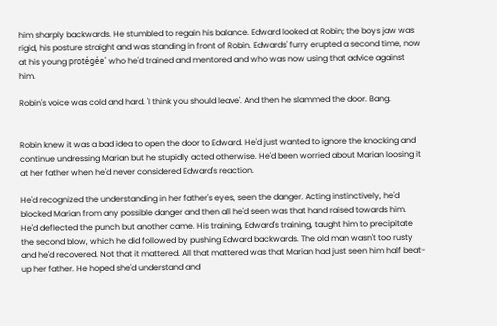him sharply backwards. He stumbled to regain his balance. Edward looked at Robin; the boys jaw was rigid, his posture straight and was standing in front of Robin. Edwards' furry erupted a second time, now at his young protégée' who he'd trained and mentored and who was now using that advice against him.

Robin's voice was cold and hard. 'I think you should leave'. And then he slammed the door. Bang.


Robin knew it was a bad idea to open the door to Edward. He'd just wanted to ignore the knocking and continue undressing Marian but he stupidly acted otherwise. He'd been worried about Marian loosing it at her father when he'd never considered Edward's reaction.

He'd recognized the understanding in her father's eyes, seen the danger. Acting instinctively, he'd blocked Marian from any possible danger and then all he'd seen was that hand raised towards him. He'd deflected the punch but another came. His training, Edward's training, taught him to precipitate the second blow, which he did followed by pushing Edward backwards. The old man wasn't too rusty and he'd recovered. Not that it mattered. All that mattered was that Marian had just seen him half beat-up her father. He hoped she'd understand and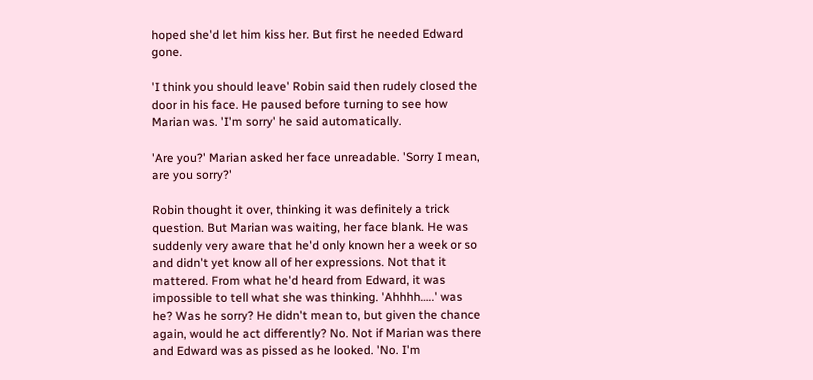hoped she'd let him kiss her. But first he needed Edward gone.

'I think you should leave' Robin said then rudely closed the door in his face. He paused before turning to see how Marian was. 'I'm sorry' he said automatically.

'Are you?' Marian asked her face unreadable. 'Sorry I mean, are you sorry?'

Robin thought it over, thinking it was definitely a trick question. But Marian was waiting, her face blank. He was suddenly very aware that he'd only known her a week or so and didn't yet know all of her expressions. Not that it mattered. From what he'd heard from Edward, it was impossible to tell what she was thinking. 'Ahhhh…..' was he? Was he sorry? He didn't mean to, but given the chance again, would he act differently? No. Not if Marian was there and Edward was as pissed as he looked. 'No. I'm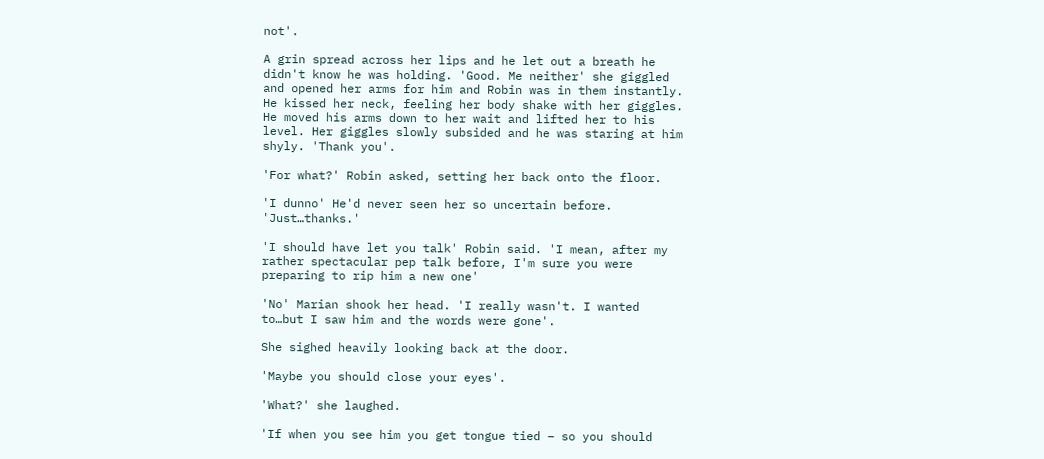not'.

A grin spread across her lips and he let out a breath he didn't know he was holding. 'Good. Me neither' she giggled and opened her arms for him and Robin was in them instantly. He kissed her neck, feeling her body shake with her giggles. He moved his arms down to her wait and lifted her to his level. Her giggles slowly subsided and he was staring at him shyly. 'Thank you'.

'For what?' Robin asked, setting her back onto the floor.

'I dunno' He'd never seen her so uncertain before. 'Just…thanks.'

'I should have let you talk' Robin said. 'I mean, after my rather spectacular pep talk before, I'm sure you were preparing to rip him a new one'

'No' Marian shook her head. 'I really wasn't. I wanted to…but I saw him and the words were gone'.

She sighed heavily looking back at the door.

'Maybe you should close your eyes'.

'What?' she laughed.

'If when you see him you get tongue tied – so you should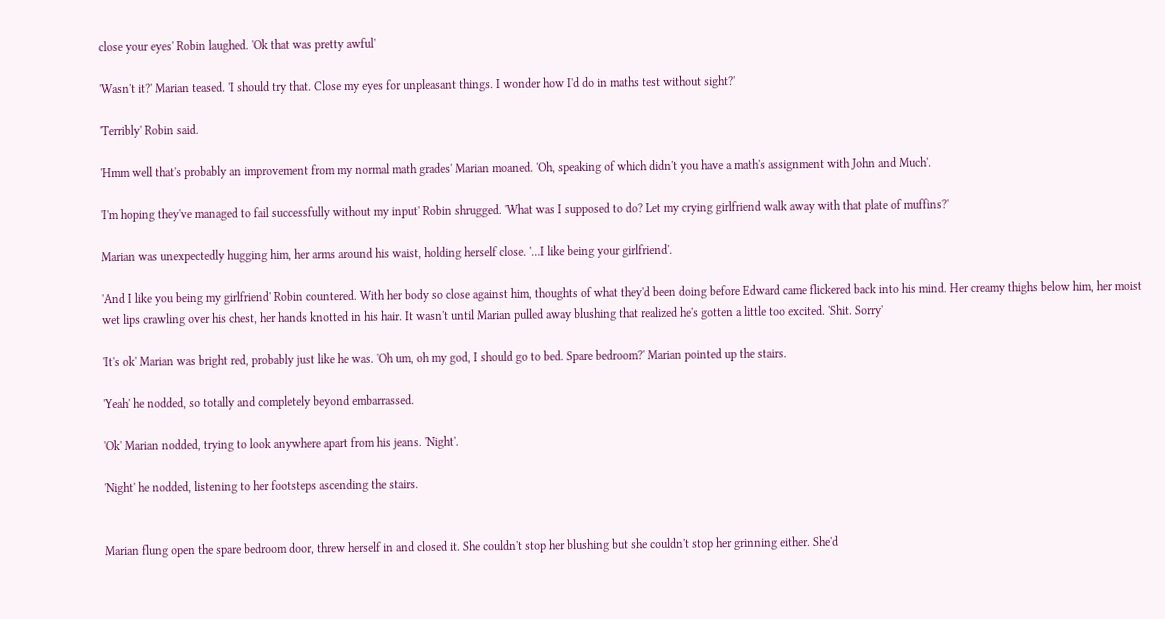close your eyes' Robin laughed. 'Ok that was pretty awful'

'Wasn't it?' Marian teased. 'I should try that. Close my eyes for unpleasant things. I wonder how I'd do in maths test without sight?'

'Terribly' Robin said.

'Hmm well that's probably an improvement from my normal math grades' Marian moaned. 'Oh, speaking of which didn't you have a math's assignment with John and Much'.

'I'm hoping they've managed to fail successfully without my input' Robin shrugged. 'What was I supposed to do? Let my crying girlfriend walk away with that plate of muffins?'

Marian was unexpectedly hugging him, her arms around his waist, holding herself close. '…I like being your girlfriend'.

'And I like you being my girlfriend' Robin countered. With her body so close against him, thoughts of what they'd been doing before Edward came flickered back into his mind. Her creamy thighs below him, her moist wet lips crawling over his chest, her hands knotted in his hair. It wasn't until Marian pulled away blushing that realized he's gotten a little too excited. 'Shit. Sorry'

'It's ok' Marian was bright red, probably just like he was. 'Oh um, oh my god, I should go to bed. Spare bedroom?' Marian pointed up the stairs.

'Yeah' he nodded, so totally and completely beyond embarrassed.

'Ok' Marian nodded, trying to look anywhere apart from his jeans. 'Night'.

'Night' he nodded, listening to her footsteps ascending the stairs.


Marian flung open the spare bedroom door, threw herself in and closed it. She couldn't stop her blushing but she couldn't stop her grinning either. She'd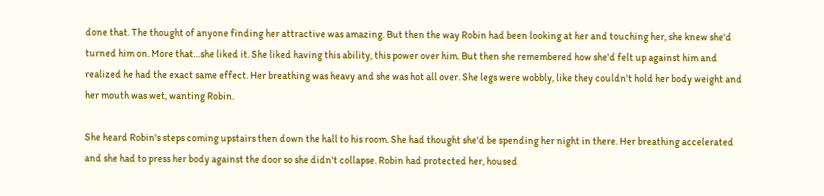done that. The thought of anyone finding her attractive was amazing. But then the way Robin had been looking at her and touching her, she knew she'd turned him on. More that…she liked it. She liked having this ability, this power over him. But then she remembered how she'd felt up against him and realized he had the exact same effect. Her breathing was heavy and she was hot all over. She legs were wobbly, like they couldn't hold her body weight and her mouth was wet, wanting Robin.

She heard Robin's steps coming upstairs then down the hall to his room. She had thought she'd be spending her night in there. Her breathing accelerated and she had to press her body against the door so she didn't collapse. Robin had protected her, housed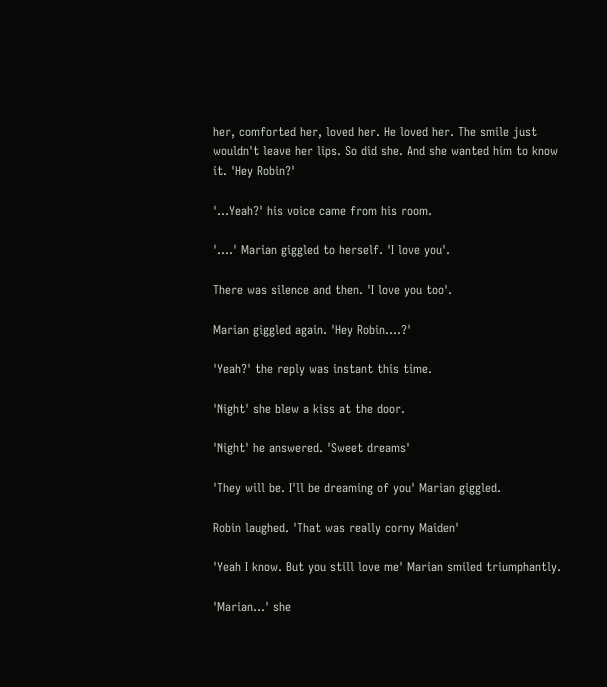her, comforted her, loved her. He loved her. The smile just wouldn't leave her lips. So did she. And she wanted him to know it. 'Hey Robin?'

'…Yeah?' his voice came from his room.

'….' Marian giggled to herself. 'I love you'.

There was silence and then. 'I love you too'.

Marian giggled again. 'Hey Robin….?'

'Yeah?' the reply was instant this time.

'Night' she blew a kiss at the door.

'Night' he answered. 'Sweet dreams'

'They will be. I'll be dreaming of you' Marian giggled.

Robin laughed. 'That was really corny Maiden'

'Yeah I know. But you still love me' Marian smiled triumphantly.

'Marian…' she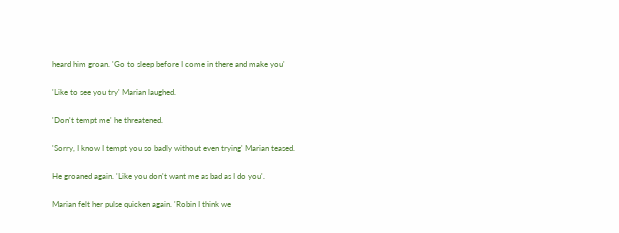heard him groan. 'Go to sleep before I come in there and make you'

'Like to see you try' Marian laughed.

'Don't tempt me' he threatened.

'Sorry, I know I tempt you so badly without even trying' Marian teased.

He groaned again. 'Like you don't want me as bad as I do you'.

Marian felt her pulse quicken again. 'Robin I think we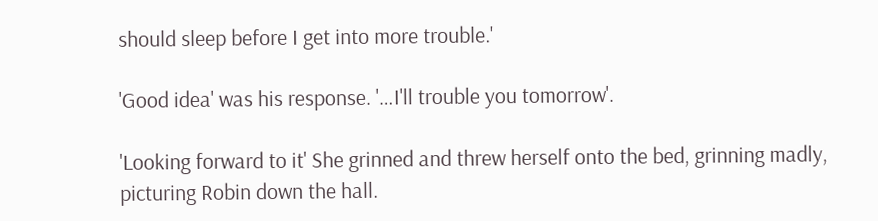should sleep before I get into more trouble.'

'Good idea' was his response. '…I'll trouble you tomorrow'.

'Looking forward to it' She grinned and threw herself onto the bed, grinning madly, picturing Robin down the hall.